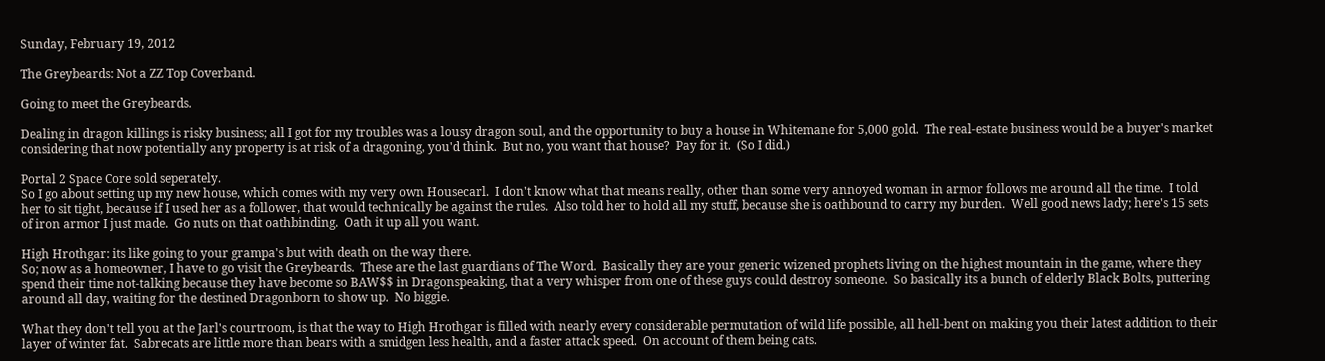Sunday, February 19, 2012

The Greybeards: Not a ZZ Top Coverband.

Going to meet the Greybeards.

Dealing in dragon killings is risky business; all I got for my troubles was a lousy dragon soul, and the opportunity to buy a house in Whitemane for 5,000 gold.  The real-estate business would be a buyer's market considering that now potentially any property is at risk of a dragoning, you'd think.  But no, you want that house?  Pay for it.  (So I did.)

Portal 2 Space Core sold seperately.
So I go about setting up my new house, which comes with my very own Housecarl.  I don't know what that means really, other than some very annoyed woman in armor follows me around all the time.  I told her to sit tight, because if I used her as a follower, that would technically be against the rules.  Also told her to hold all my stuff, because she is oathbound to carry my burden.  Well good news lady; here's 15 sets of iron armor I just made.  Go nuts on that oathbinding.  Oath it up all you want.

High Hrothgar: its like going to your grampa's but with death on the way there.
So; now as a homeowner, I have to go visit the Greybeards.  These are the last guardians of The Word.  Basically they are your generic wizened prophets living on the highest mountain in the game, where they spend their time not-talking because they have become so BAW$$ in Dragonspeaking, that a very whisper from one of these guys could destroy someone.  So basically its a bunch of elderly Black Bolts, puttering around all day, waiting for the destined Dragonborn to show up.  No biggie.

What they don't tell you at the Jarl's courtroom, is that the way to High Hrothgar is filled with nearly every considerable permutation of wild life possible, all hell-bent on making you their latest addition to their layer of winter fat.  Sabrecats are little more than bears with a smidgen less health, and a faster attack speed.  On account of them being cats.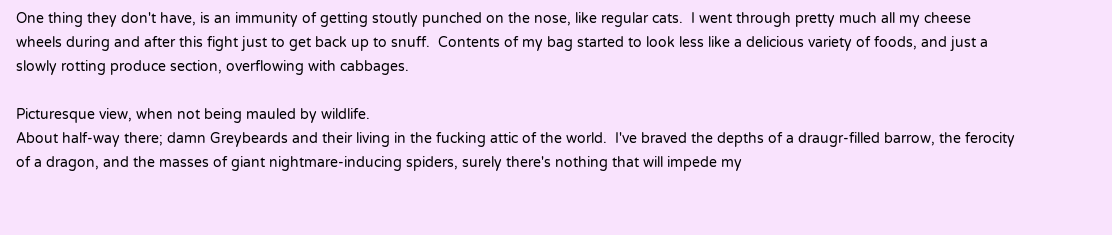One thing they don't have, is an immunity of getting stoutly punched on the nose, like regular cats.  I went through pretty much all my cheese wheels during and after this fight just to get back up to snuff.  Contents of my bag started to look less like a delicious variety of foods, and just a slowly rotting produce section, overflowing with cabbages.

Picturesque view, when not being mauled by wildlife.
About half-way there; damn Greybeards and their living in the fucking attic of the world.  I've braved the depths of a draugr-filled barrow, the ferocity of a dragon, and the masses of giant nightmare-inducing spiders, surely there's nothing that will impede my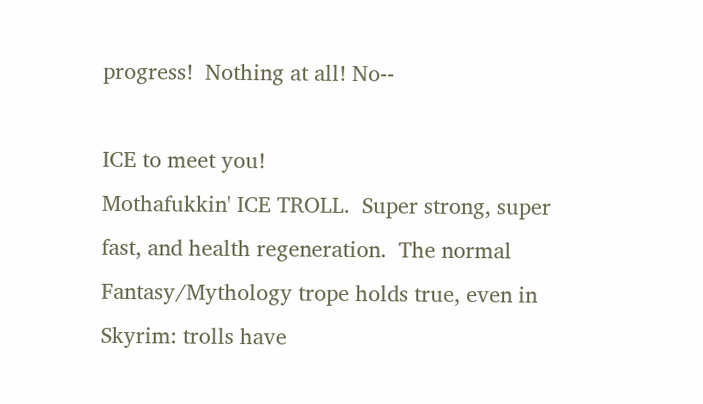progress!  Nothing at all! No--

ICE to meet you!
Mothafukkin' ICE TROLL.  Super strong, super fast, and health regeneration.  The normal Fantasy/Mythology trope holds true, even in Skyrim: trolls have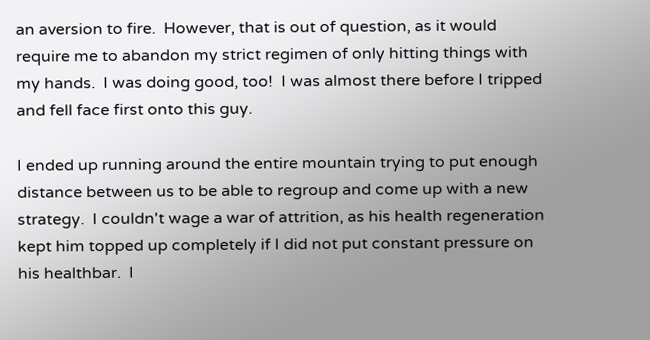an aversion to fire.  However, that is out of question, as it would require me to abandon my strict regimen of only hitting things with my hands.  I was doing good, too!  I was almost there before I tripped and fell face first onto this guy.

I ended up running around the entire mountain trying to put enough distance between us to be able to regroup and come up with a new strategy.  I couldn't wage a war of attrition, as his health regeneration kept him topped up completely if I did not put constant pressure on his healthbar.  I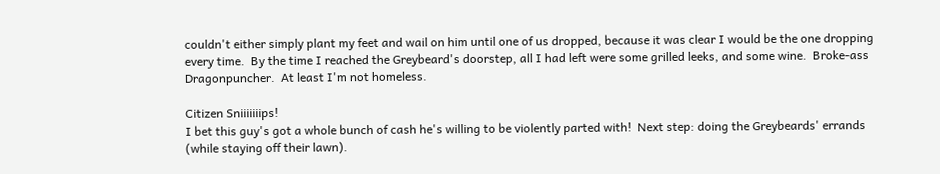couldn't either simply plant my feet and wail on him until one of us dropped, because it was clear I would be the one dropping every time.  By the time I reached the Greybeard's doorstep, all I had left were some grilled leeks, and some wine.  Broke-ass Dragonpuncher.  At least I'm not homeless.

Citizen Sniiiiiiips!
I bet this guy's got a whole bunch of cash he's willing to be violently parted with!  Next step: doing the Greybeards' errands (while staying off their lawn).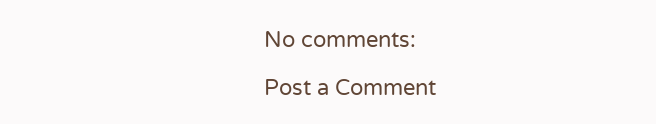No comments:

Post a Comment